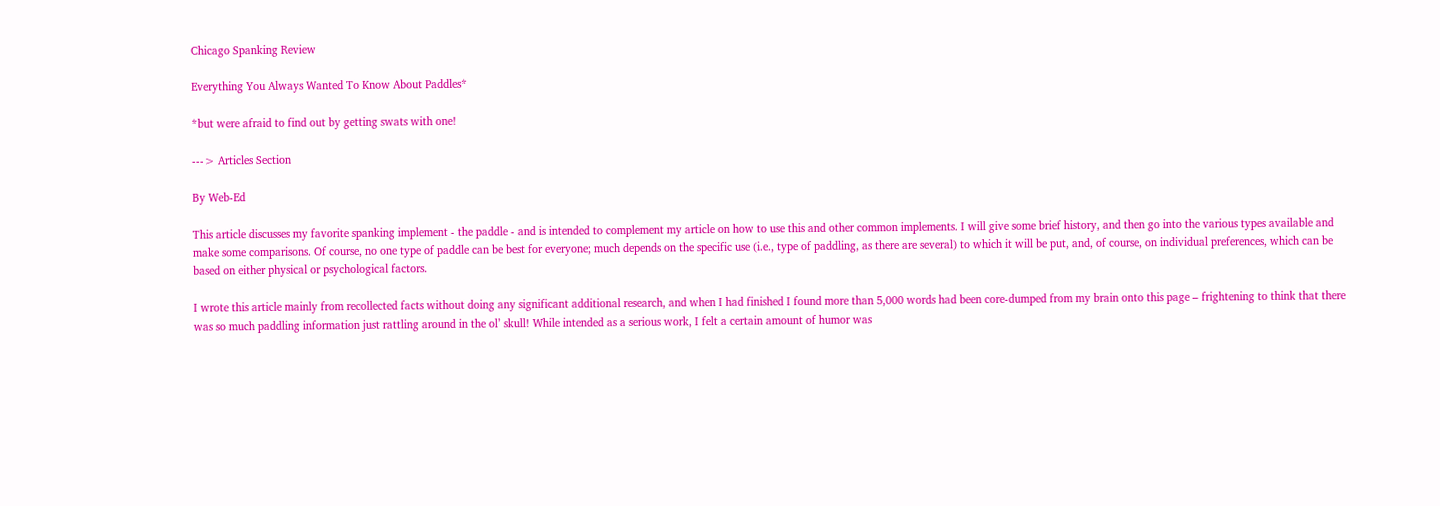Chicago Spanking Review

Everything You Always Wanted To Know About Paddles*

*but were afraid to find out by getting swats with one!

---> Articles Section

By Web-Ed

This article discusses my favorite spanking implement - the paddle - and is intended to complement my article on how to use this and other common implements. I will give some brief history, and then go into the various types available and make some comparisons. Of course, no one type of paddle can be best for everyone; much depends on the specific use (i.e., type of paddling, as there are several) to which it will be put, and, of course, on individual preferences, which can be based on either physical or psychological factors.

I wrote this article mainly from recollected facts without doing any significant additional research, and when I had finished I found more than 5,000 words had been core-dumped from my brain onto this page – frightening to think that there was so much paddling information just rattling around in the ol’ skull! While intended as a serious work, I felt a certain amount of humor was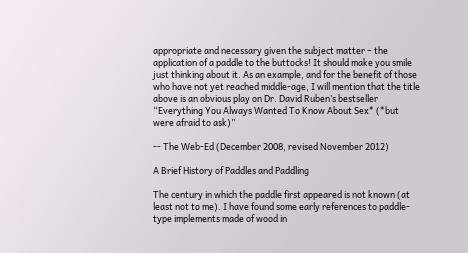appropriate and necessary given the subject matter – the application of a paddle to the buttocks! It should make you smile just thinking about it. As an example, and for the benefit of those who have not yet reached middle-age, I will mention that the title above is an obvious play on Dr. David Ruben’s bestseller “Everything You Always Wanted To Know About Sex* (*but were afraid to ask)”

-- The Web-Ed (December 2008, revised November 2012)

A Brief History of Paddles and Paddling

The century in which the paddle first appeared is not known (at least not to me). I have found some early references to paddle-type implements made of wood in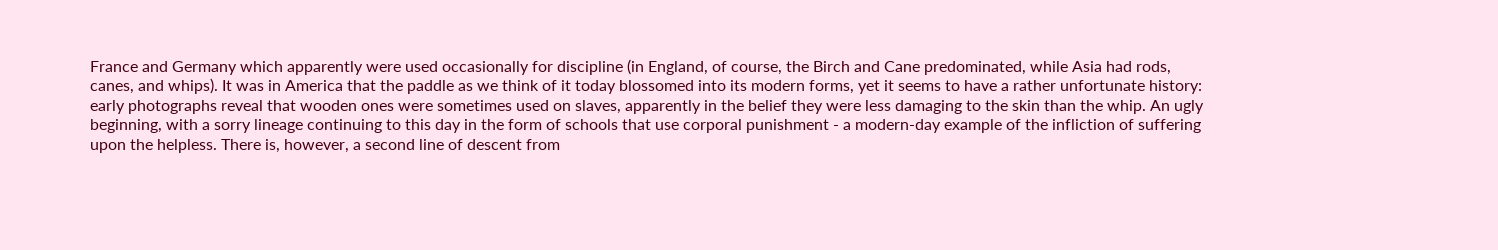France and Germany which apparently were used occasionally for discipline (in England, of course, the Birch and Cane predominated, while Asia had rods, canes, and whips). It was in America that the paddle as we think of it today blossomed into its modern forms, yet it seems to have a rather unfortunate history: early photographs reveal that wooden ones were sometimes used on slaves, apparently in the belief they were less damaging to the skin than the whip. An ugly beginning, with a sorry lineage continuing to this day in the form of schools that use corporal punishment - a modern-day example of the infliction of suffering upon the helpless. There is, however, a second line of descent from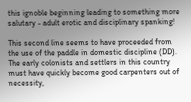this ignoble beginning leading to something more salutary - adult erotic and disciplinary spanking!

This second line seems to have proceeded from the use of the paddle in domestic discipline (DD). The early colonists and settlers in this country must have quickly become good carpenters out of necessity,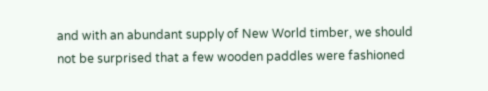and with an abundant supply of New World timber, we should not be surprised that a few wooden paddles were fashioned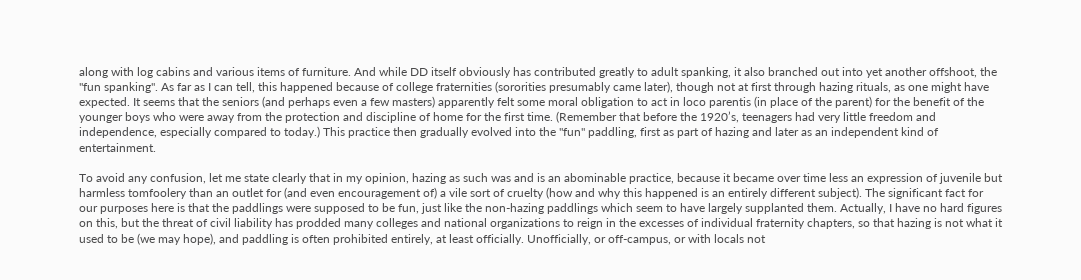along with log cabins and various items of furniture. And while DD itself obviously has contributed greatly to adult spanking, it also branched out into yet another offshoot, the "fun spanking". As far as I can tell, this happened because of college fraternities (sororities presumably came later), though not at first through hazing rituals, as one might have expected. It seems that the seniors (and perhaps even a few masters) apparently felt some moral obligation to act in loco parentis (in place of the parent) for the benefit of the younger boys who were away from the protection and discipline of home for the first time. (Remember that before the 1920’s, teenagers had very little freedom and independence, especially compared to today.) This practice then gradually evolved into the "fun" paddling, first as part of hazing and later as an independent kind of entertainment.

To avoid any confusion, let me state clearly that in my opinion, hazing as such was and is an abominable practice, because it became over time less an expression of juvenile but harmless tomfoolery than an outlet for (and even encouragement of) a vile sort of cruelty (how and why this happened is an entirely different subject). The significant fact for our purposes here is that the paddlings were supposed to be fun, just like the non-hazing paddlings which seem to have largely supplanted them. Actually, I have no hard figures on this, but the threat of civil liability has prodded many colleges and national organizations to reign in the excesses of individual fraternity chapters, so that hazing is not what it used to be (we may hope), and paddling is often prohibited entirely, at least officially. Unofficially, or off-campus, or with locals not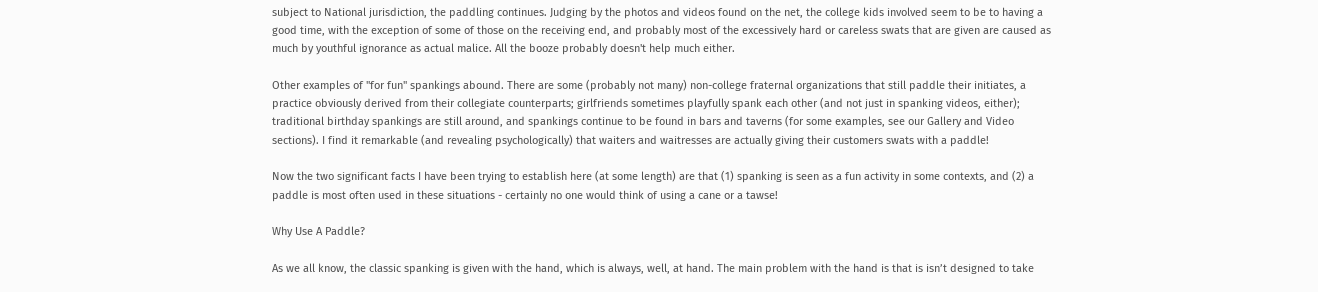subject to National jurisdiction, the paddling continues. Judging by the photos and videos found on the net, the college kids involved seem to be to having a good time, with the exception of some of those on the receiving end, and probably most of the excessively hard or careless swats that are given are caused as much by youthful ignorance as actual malice. All the booze probably doesn't help much either.

Other examples of "for fun" spankings abound. There are some (probably not many) non-college fraternal organizations that still paddle their initiates, a practice obviously derived from their collegiate counterparts; girlfriends sometimes playfully spank each other (and not just in spanking videos, either); traditional birthday spankings are still around, and spankings continue to be found in bars and taverns (for some examples, see our Gallery and Video sections). I find it remarkable (and revealing psychologically) that waiters and waitresses are actually giving their customers swats with a paddle!

Now the two significant facts I have been trying to establish here (at some length) are that (1) spanking is seen as a fun activity in some contexts, and (2) a paddle is most often used in these situations - certainly no one would think of using a cane or a tawse!

Why Use A Paddle?

As we all know, the classic spanking is given with the hand, which is always, well, at hand. The main problem with the hand is that is isn’t designed to take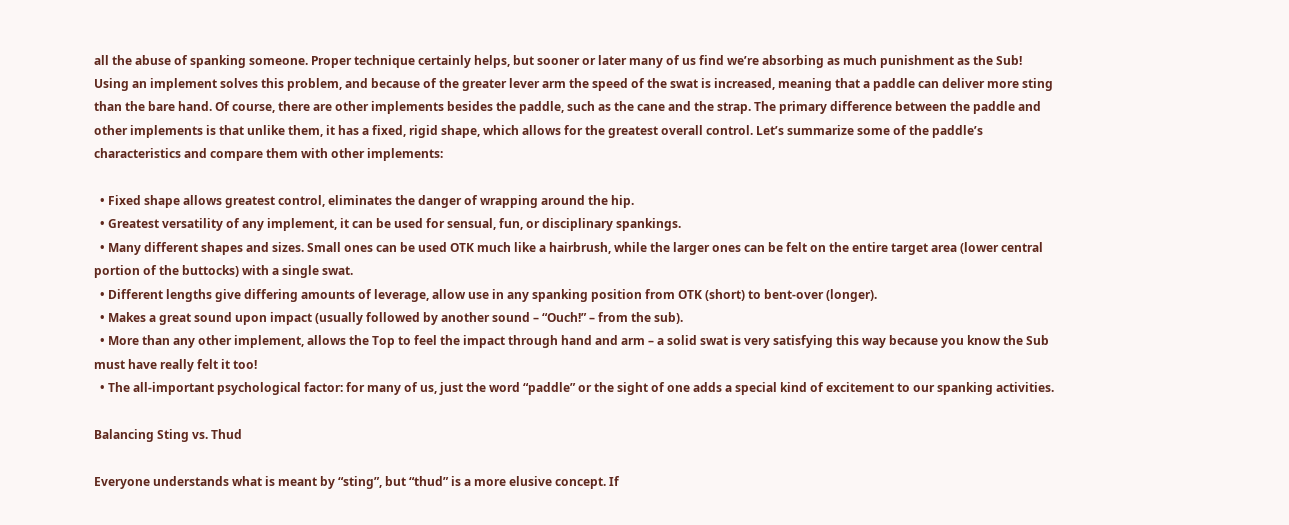all the abuse of spanking someone. Proper technique certainly helps, but sooner or later many of us find we’re absorbing as much punishment as the Sub! Using an implement solves this problem, and because of the greater lever arm the speed of the swat is increased, meaning that a paddle can deliver more sting than the bare hand. Of course, there are other implements besides the paddle, such as the cane and the strap. The primary difference between the paddle and other implements is that unlike them, it has a fixed, rigid shape, which allows for the greatest overall control. Let’s summarize some of the paddle’s characteristics and compare them with other implements:

  • Fixed shape allows greatest control, eliminates the danger of wrapping around the hip.
  • Greatest versatility of any implement, it can be used for sensual, fun, or disciplinary spankings.
  • Many different shapes and sizes. Small ones can be used OTK much like a hairbrush, while the larger ones can be felt on the entire target area (lower central portion of the buttocks) with a single swat.
  • Different lengths give differing amounts of leverage, allow use in any spanking position from OTK (short) to bent-over (longer).
  • Makes a great sound upon impact (usually followed by another sound – “Ouch!” – from the sub).
  • More than any other implement, allows the Top to feel the impact through hand and arm – a solid swat is very satisfying this way because you know the Sub must have really felt it too!
  • The all-important psychological factor: for many of us, just the word “paddle” or the sight of one adds a special kind of excitement to our spanking activities.

Balancing Sting vs. Thud

Everyone understands what is meant by “sting”, but “thud” is a more elusive concept. If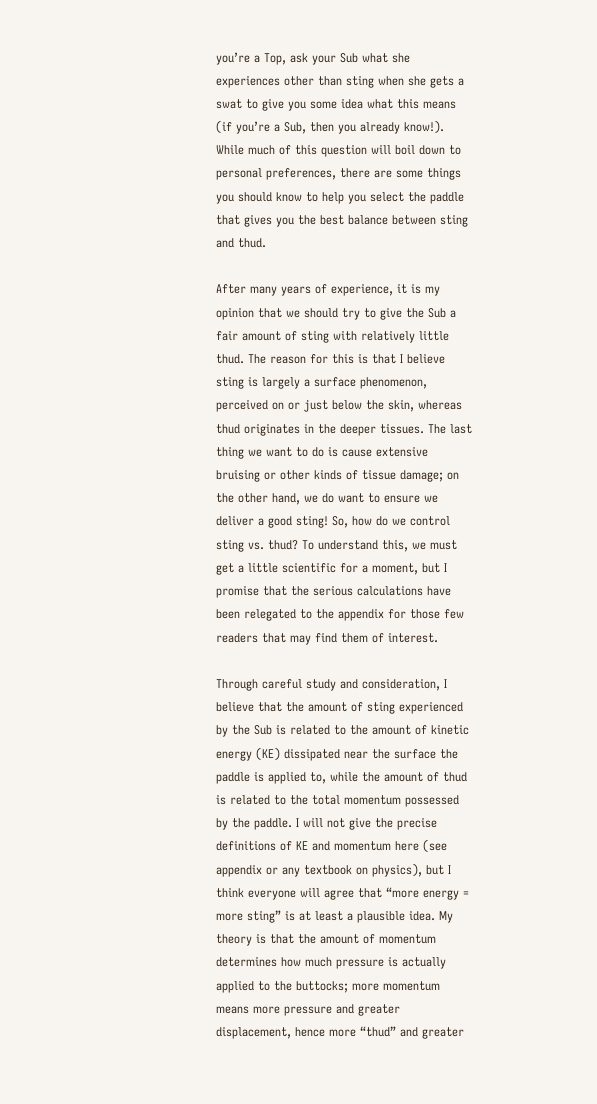you’re a Top, ask your Sub what she experiences other than sting when she gets a swat to give you some idea what this means (if you’re a Sub, then you already know!). While much of this question will boil down to personal preferences, there are some things you should know to help you select the paddle that gives you the best balance between sting and thud.

After many years of experience, it is my opinion that we should try to give the Sub a fair amount of sting with relatively little thud. The reason for this is that I believe sting is largely a surface phenomenon, perceived on or just below the skin, whereas thud originates in the deeper tissues. The last thing we want to do is cause extensive bruising or other kinds of tissue damage; on the other hand, we do want to ensure we deliver a good sting! So, how do we control sting vs. thud? To understand this, we must get a little scientific for a moment, but I promise that the serious calculations have been relegated to the appendix for those few readers that may find them of interest.

Through careful study and consideration, I believe that the amount of sting experienced by the Sub is related to the amount of kinetic energy (KE) dissipated near the surface the paddle is applied to, while the amount of thud is related to the total momentum possessed by the paddle. I will not give the precise definitions of KE and momentum here (see appendix or any textbook on physics), but I think everyone will agree that “more energy = more sting” is at least a plausible idea. My theory is that the amount of momentum determines how much pressure is actually applied to the buttocks; more momentum means more pressure and greater displacement, hence more “thud” and greater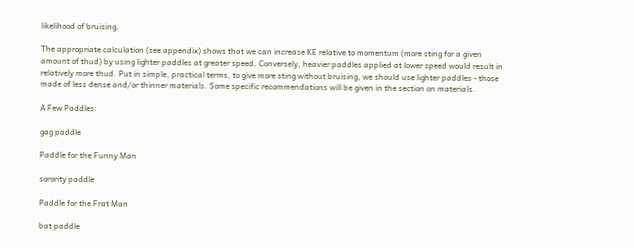likelihood of bruising.

The appropriate calculation (see appendix) shows that we can increase KE relative to momentum (more sting for a given amount of thud) by using lighter paddles at greater speed. Conversely, heavier paddles applied at lower speed would result in relatively more thud. Put in simple, practical terms, to give more sting without bruising, we should use lighter paddles - those made of less dense and/or thinner materials. Some specific recommendations will be given in the section on materials.

A Few Paddles:

gag paddle

Paddle for the Funny Man

sorority paddle

Paddle for the Frat Man

bat paddle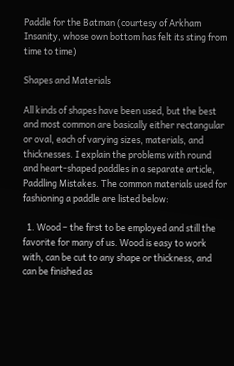Paddle for the Batman (courtesy of Arkham Insanity, whose own bottom has felt its sting from time to time)

Shapes and Materials

All kinds of shapes have been used, but the best and most common are basically either rectangular or oval, each of varying sizes, materials, and thicknesses. I explain the problems with round and heart-shaped paddles in a separate article, Paddling Mistakes. The common materials used for fashioning a paddle are listed below:

  1. Wood – the first to be employed and still the favorite for many of us. Wood is easy to work with, can be cut to any shape or thickness, and can be finished as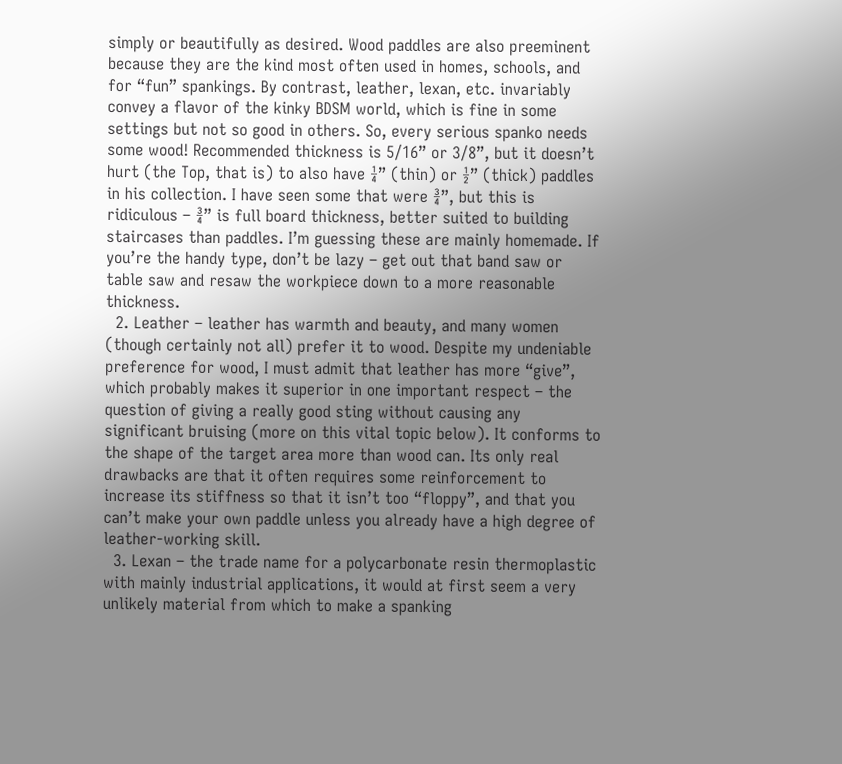simply or beautifully as desired. Wood paddles are also preeminent because they are the kind most often used in homes, schools, and for “fun” spankings. By contrast, leather, lexan, etc. invariably convey a flavor of the kinky BDSM world, which is fine in some settings but not so good in others. So, every serious spanko needs some wood! Recommended thickness is 5/16” or 3/8”, but it doesn’t hurt (the Top, that is) to also have ¼” (thin) or ½” (thick) paddles in his collection. I have seen some that were ¾”, but this is ridiculous – ¾” is full board thickness, better suited to building staircases than paddles. I’m guessing these are mainly homemade. If you’re the handy type, don’t be lazy – get out that band saw or table saw and resaw the workpiece down to a more reasonable thickness.
  2. Leather – leather has warmth and beauty, and many women (though certainly not all) prefer it to wood. Despite my undeniable preference for wood, I must admit that leather has more “give”, which probably makes it superior in one important respect – the question of giving a really good sting without causing any significant bruising (more on this vital topic below). It conforms to the shape of the target area more than wood can. Its only real drawbacks are that it often requires some reinforcement to increase its stiffness so that it isn’t too “floppy”, and that you can’t make your own paddle unless you already have a high degree of leather-working skill.
  3. Lexan – the trade name for a polycarbonate resin thermoplastic with mainly industrial applications, it would at first seem a very unlikely material from which to make a spanking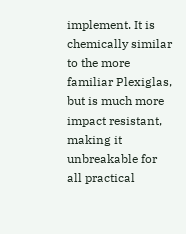implement. It is chemically similar to the more familiar Plexiglas, but is much more impact resistant, making it unbreakable for all practical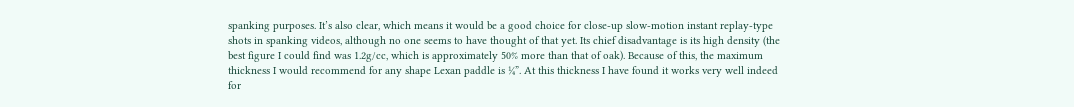spanking purposes. It’s also clear, which means it would be a good choice for close-up slow-motion instant replay-type shots in spanking videos, although no one seems to have thought of that yet. Its chief disadvantage is its high density (the best figure I could find was 1.2g/cc, which is approximately 50% more than that of oak). Because of this, the maximum thickness I would recommend for any shape Lexan paddle is ¼”. At this thickness I have found it works very well indeed for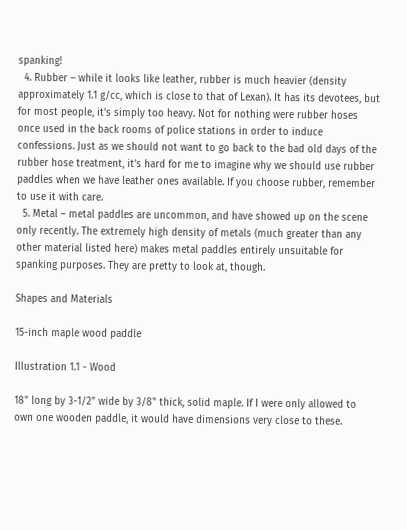spanking!
  4. Rubber – while it looks like leather, rubber is much heavier (density approximately 1.1 g/cc, which is close to that of Lexan). It has its devotees, but for most people, it’s simply too heavy. Not for nothing were rubber hoses once used in the back rooms of police stations in order to induce confessions. Just as we should not want to go back to the bad old days of the rubber hose treatment, it’s hard for me to imagine why we should use rubber paddles when we have leather ones available. If you choose rubber, remember to use it with care.
  5. Metal – metal paddles are uncommon, and have showed up on the scene only recently. The extremely high density of metals (much greater than any other material listed here) makes metal paddles entirely unsuitable for spanking purposes. They are pretty to look at, though.

Shapes and Materials

15-inch maple wood paddle

Illustration 1.1 - Wood

18" long by 3-1/2" wide by 3/8" thick, solid maple. If I were only allowed to own one wooden paddle, it would have dimensions very close to these.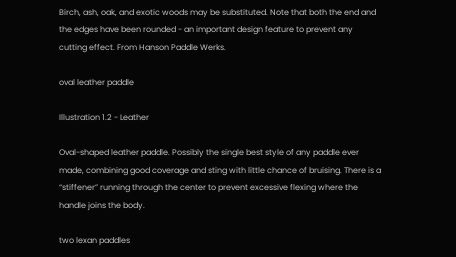Birch, ash, oak, and exotic woods may be substituted. Note that both the end and the edges have been rounded - an important design feature to prevent any cutting effect. From Hanson Paddle Werks.

oval leather paddle

Illustration 1.2 - Leather

Oval-shaped leather paddle. Possibly the single best style of any paddle ever made, combining good coverage and sting with little chance of bruising. There is a “stiffener” running through the center to prevent excessive flexing where the handle joins the body.

two lexan paddles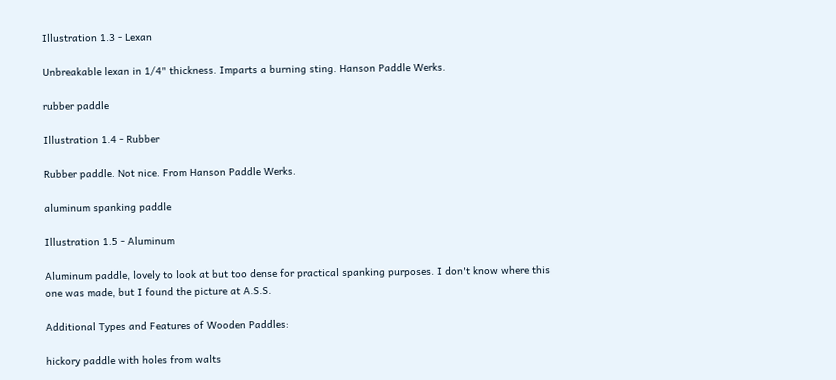Illustration 1.3 - Lexan

Unbreakable lexan in 1/4" thickness. Imparts a burning sting. Hanson Paddle Werks.

rubber paddle

Illustration 1.4 - Rubber

Rubber paddle. Not nice. From Hanson Paddle Werks.

aluminum spanking paddle

Illustration 1.5 - Aluminum

Aluminum paddle, lovely to look at but too dense for practical spanking purposes. I don't know where this one was made, but I found the picture at A.S.S.

Additional Types and Features of Wooden Paddles:

hickory paddle with holes from walts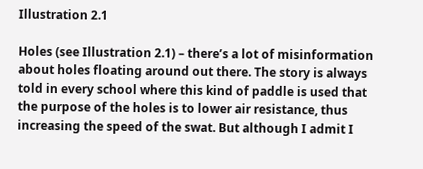Illustration 2.1

Holes (see Illustration 2.1) – there’s a lot of misinformation about holes floating around out there. The story is always told in every school where this kind of paddle is used that the purpose of the holes is to lower air resistance, thus increasing the speed of the swat. But although I admit I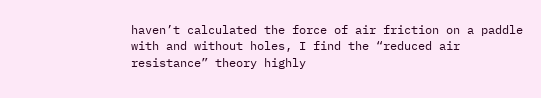haven’t calculated the force of air friction on a paddle with and without holes, I find the “reduced air resistance” theory highly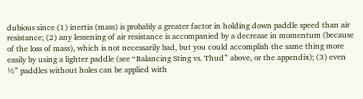dubious since (1) inertia (mass) is probably a greater factor in holding down paddle speed than air resistance; (2) any lessening of air resistance is accompanied by a decrease in momentum (because of the loss of mass), which is not necessarily bad, but you could accomplish the same thing more easily by using a lighter paddle (see “Balancing Sting vs. Thud” above, or the appendix); (3) even ½” paddles without holes can be applied with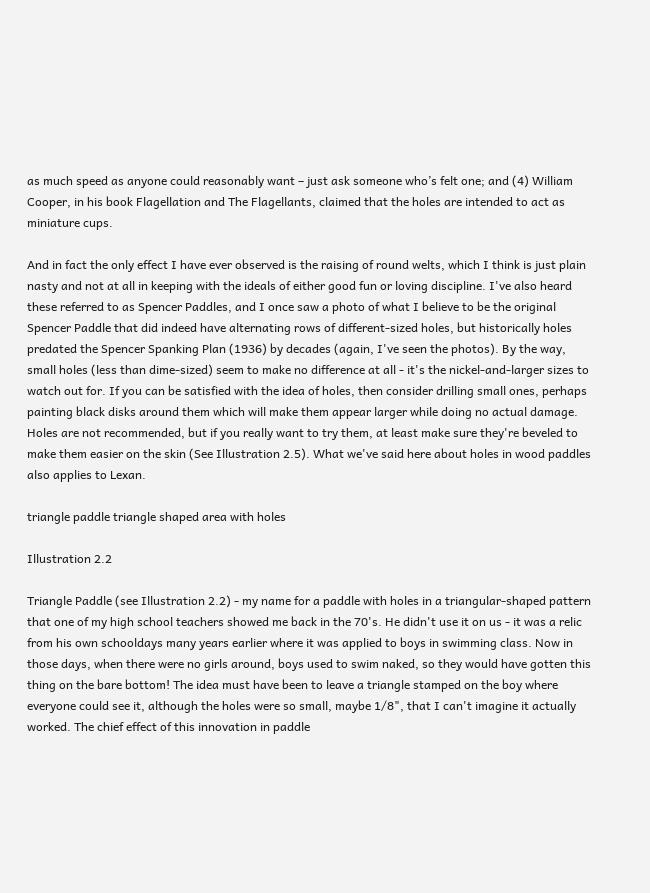as much speed as anyone could reasonably want – just ask someone who’s felt one; and (4) William Cooper, in his book Flagellation and The Flagellants, claimed that the holes are intended to act as miniature cups.

And in fact the only effect I have ever observed is the raising of round welts, which I think is just plain nasty and not at all in keeping with the ideals of either good fun or loving discipline. I've also heard these referred to as Spencer Paddles, and I once saw a photo of what I believe to be the original Spencer Paddle that did indeed have alternating rows of different-sized holes, but historically holes predated the Spencer Spanking Plan (1936) by decades (again, I've seen the photos). By the way, small holes (less than dime-sized) seem to make no difference at all - it's the nickel-and-larger sizes to watch out for. If you can be satisfied with the idea of holes, then consider drilling small ones, perhaps painting black disks around them which will make them appear larger while doing no actual damage. Holes are not recommended, but if you really want to try them, at least make sure they're beveled to make them easier on the skin (See Illustration 2.5). What we've said here about holes in wood paddles also applies to Lexan.

triangle paddle triangle shaped area with holes

Illustration 2.2

Triangle Paddle (see Illustration 2.2) - my name for a paddle with holes in a triangular-shaped pattern that one of my high school teachers showed me back in the 70's. He didn't use it on us - it was a relic from his own schooldays many years earlier where it was applied to boys in swimming class. Now in those days, when there were no girls around, boys used to swim naked, so they would have gotten this thing on the bare bottom! The idea must have been to leave a triangle stamped on the boy where everyone could see it, although the holes were so small, maybe 1/8", that I can't imagine it actually worked. The chief effect of this innovation in paddle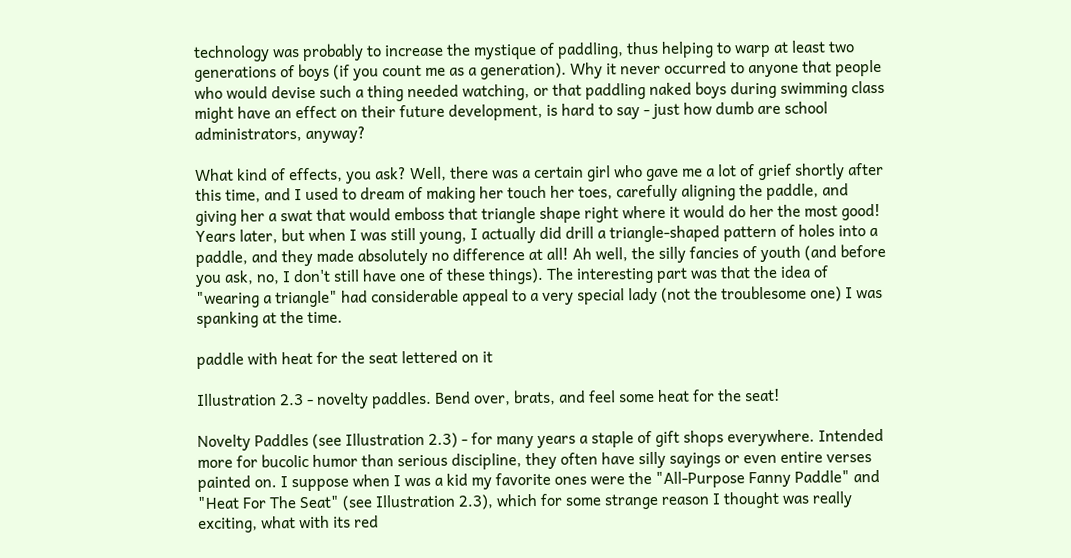technology was probably to increase the mystique of paddling, thus helping to warp at least two generations of boys (if you count me as a generation). Why it never occurred to anyone that people who would devise such a thing needed watching, or that paddling naked boys during swimming class might have an effect on their future development, is hard to say - just how dumb are school administrators, anyway?

What kind of effects, you ask? Well, there was a certain girl who gave me a lot of grief shortly after this time, and I used to dream of making her touch her toes, carefully aligning the paddle, and giving her a swat that would emboss that triangle shape right where it would do her the most good! Years later, but when I was still young, I actually did drill a triangle-shaped pattern of holes into a paddle, and they made absolutely no difference at all! Ah well, the silly fancies of youth (and before you ask, no, I don't still have one of these things). The interesting part was that the idea of "wearing a triangle" had considerable appeal to a very special lady (not the troublesome one) I was spanking at the time.

paddle with heat for the seat lettered on it

Illustration 2.3 - novelty paddles. Bend over, brats, and feel some heat for the seat!

Novelty Paddles (see Illustration 2.3) - for many years a staple of gift shops everywhere. Intended more for bucolic humor than serious discipline, they often have silly sayings or even entire verses painted on. I suppose when I was a kid my favorite ones were the "All-Purpose Fanny Paddle" and "Heat For The Seat" (see Illustration 2.3), which for some strange reason I thought was really exciting, what with its red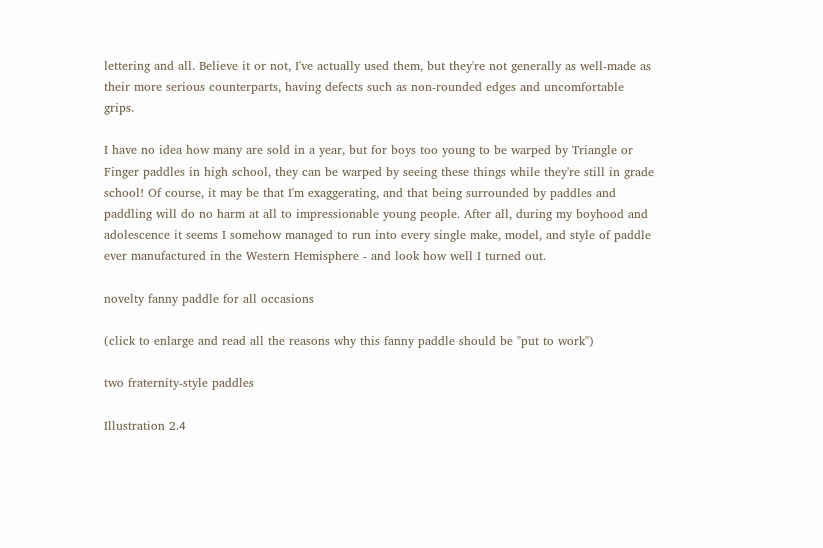lettering and all. Believe it or not, I've actually used them, but they're not generally as well-made as their more serious counterparts, having defects such as non-rounded edges and uncomfortable grips.

I have no idea how many are sold in a year, but for boys too young to be warped by Triangle or Finger paddles in high school, they can be warped by seeing these things while they're still in grade school! Of course, it may be that I'm exaggerating, and that being surrounded by paddles and paddling will do no harm at all to impressionable young people. After all, during my boyhood and adolescence it seems I somehow managed to run into every single make, model, and style of paddle ever manufactured in the Western Hemisphere - and look how well I turned out.

novelty fanny paddle for all occasions

(click to enlarge and read all the reasons why this fanny paddle should be "put to work")

two fraternity-style paddles

Illustration 2.4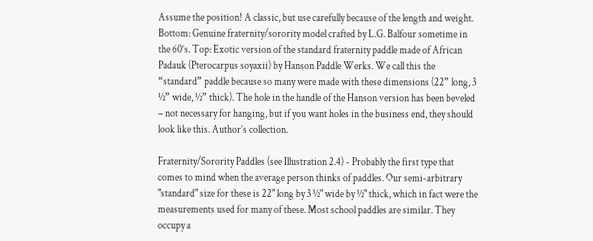Assume the position! A classic, but use carefully because of the length and weight. Bottom: Genuine fraternity/sorority model crafted by L.G. Balfour sometime in the 60’s. Top: Exotic version of the standard fraternity paddle made of African Padauk (Pterocarpus soyaxii) by Hanson Paddle Werks. We call this the “standard” paddle because so many were made with these dimensions (22” long, 3 ½” wide, ½” thick). The hole in the handle of the Hanson version has been beveled – not necessary for hanging, but if you want holes in the business end, they should look like this. Author’s collection.

Fraternity/Sorority Paddles (see Illustration 2.4) - Probably the first type that comes to mind when the average person thinks of paddles. Our semi-arbitrary "standard" size for these is 22" long by 3 ½" wide by ½" thick, which in fact were the measurements used for many of these. Most school paddles are similar. They occupy a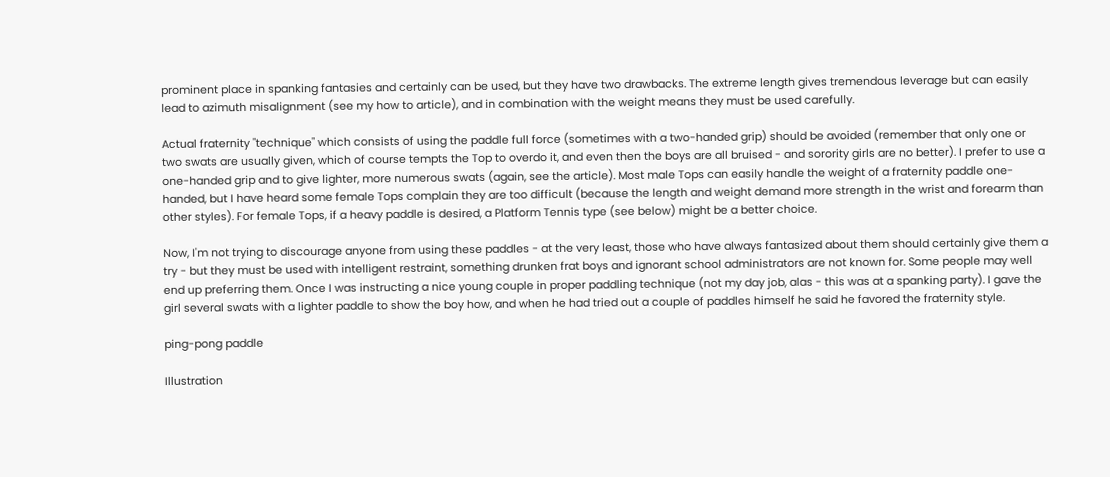prominent place in spanking fantasies and certainly can be used, but they have two drawbacks. The extreme length gives tremendous leverage but can easily lead to azimuth misalignment (see my how to article), and in combination with the weight means they must be used carefully.

Actual fraternity "technique" which consists of using the paddle full force (sometimes with a two-handed grip) should be avoided (remember that only one or two swats are usually given, which of course tempts the Top to overdo it, and even then the boys are all bruised - and sorority girls are no better). I prefer to use a one-handed grip and to give lighter, more numerous swats (again, see the article). Most male Tops can easily handle the weight of a fraternity paddle one-handed, but I have heard some female Tops complain they are too difficult (because the length and weight demand more strength in the wrist and forearm than other styles). For female Tops, if a heavy paddle is desired, a Platform Tennis type (see below) might be a better choice.

Now, I'm not trying to discourage anyone from using these paddles - at the very least, those who have always fantasized about them should certainly give them a try - but they must be used with intelligent restraint, something drunken frat boys and ignorant school administrators are not known for. Some people may well end up preferring them. Once I was instructing a nice young couple in proper paddling technique (not my day job, alas - this was at a spanking party). I gave the girl several swats with a lighter paddle to show the boy how, and when he had tried out a couple of paddles himself he said he favored the fraternity style.

ping-pong paddle

Illustration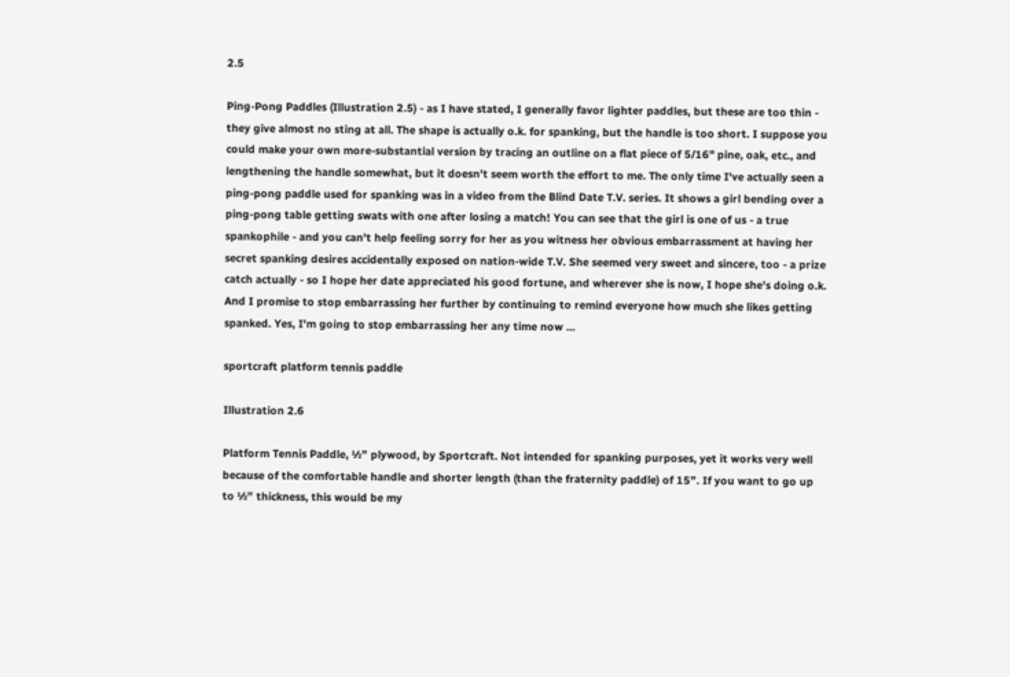2.5

Ping-Pong Paddles (Illustration 2.5) - as I have stated, I generally favor lighter paddles, but these are too thin - they give almost no sting at all. The shape is actually o.k. for spanking, but the handle is too short. I suppose you could make your own more-substantial version by tracing an outline on a flat piece of 5/16" pine, oak, etc., and lengthening the handle somewhat, but it doesn't seem worth the effort to me. The only time I've actually seen a ping-pong paddle used for spanking was in a video from the Blind Date T.V. series. It shows a girl bending over a ping-pong table getting swats with one after losing a match! You can see that the girl is one of us - a true spankophile - and you can't help feeling sorry for her as you witness her obvious embarrassment at having her secret spanking desires accidentally exposed on nation-wide T.V. She seemed very sweet and sincere, too - a prize catch actually - so I hope her date appreciated his good fortune, and wherever she is now, I hope she's doing o.k. And I promise to stop embarrassing her further by continuing to remind everyone how much she likes getting spanked. Yes, I'm going to stop embarrassing her any time now ...

sportcraft platform tennis paddle

Illustration 2.6

Platform Tennis Paddle, ½” plywood, by Sportcraft. Not intended for spanking purposes, yet it works very well because of the comfortable handle and shorter length (than the fraternity paddle) of 15”. If you want to go up to ½” thickness, this would be my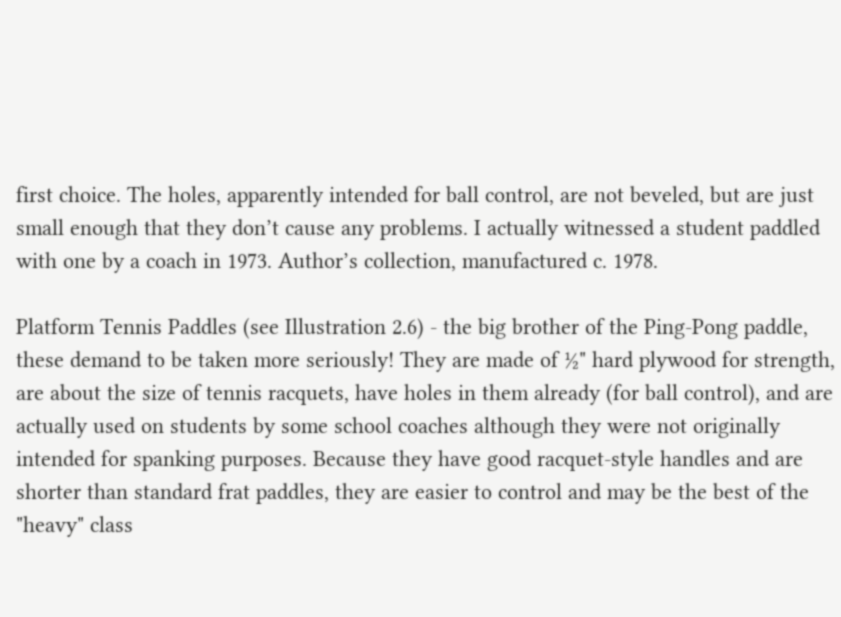first choice. The holes, apparently intended for ball control, are not beveled, but are just small enough that they don’t cause any problems. I actually witnessed a student paddled with one by a coach in 1973. Author’s collection, manufactured c. 1978.

Platform Tennis Paddles (see Illustration 2.6) - the big brother of the Ping-Pong paddle, these demand to be taken more seriously! They are made of ½" hard plywood for strength, are about the size of tennis racquets, have holes in them already (for ball control), and are actually used on students by some school coaches although they were not originally intended for spanking purposes. Because they have good racquet-style handles and are shorter than standard frat paddles, they are easier to control and may be the best of the "heavy" class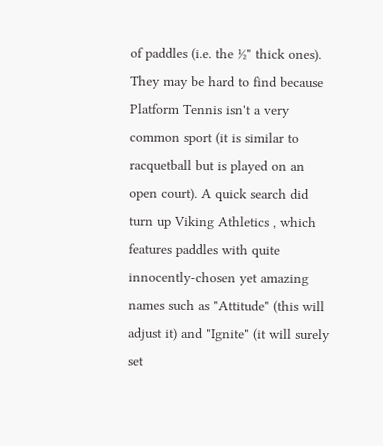of paddles (i.e. the ½" thick ones). They may be hard to find because Platform Tennis isn't a very common sport (it is similar to racquetball but is played on an open court). A quick search did turn up Viking Athletics , which features paddles with quite innocently-chosen yet amazing names such as "Attitude" (this will adjust it) and "Ignite" (it will surely set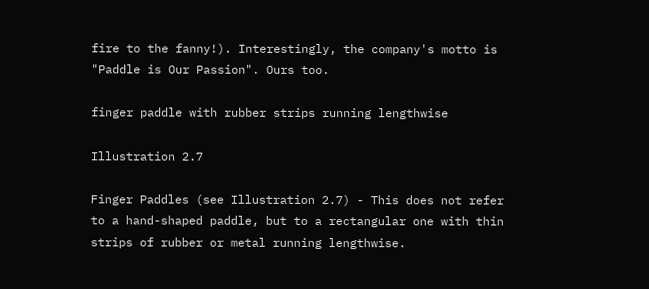fire to the fanny!). Interestingly, the company's motto is "Paddle is Our Passion". Ours too.

finger paddle with rubber strips running lengthwise

Illustration 2.7

Finger Paddles (see Illustration 2.7) - This does not refer to a hand-shaped paddle, but to a rectangular one with thin strips of rubber or metal running lengthwise.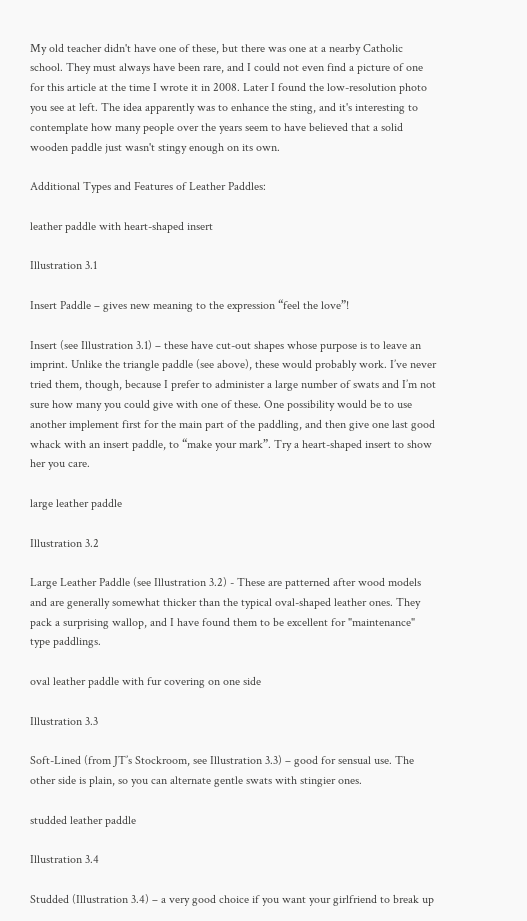My old teacher didn't have one of these, but there was one at a nearby Catholic school. They must always have been rare, and I could not even find a picture of one for this article at the time I wrote it in 2008. Later I found the low-resolution photo you see at left. The idea apparently was to enhance the sting, and it's interesting to contemplate how many people over the years seem to have believed that a solid wooden paddle just wasn't stingy enough on its own.

Additional Types and Features of Leather Paddles:

leather paddle with heart-shaped insert

Illustration 3.1

Insert Paddle – gives new meaning to the expression “feel the love”!

Insert (see Illustration 3.1) – these have cut-out shapes whose purpose is to leave an imprint. Unlike the triangle paddle (see above), these would probably work. I’ve never tried them, though, because I prefer to administer a large number of swats and I’m not sure how many you could give with one of these. One possibility would be to use another implement first for the main part of the paddling, and then give one last good whack with an insert paddle, to “make your mark”. Try a heart-shaped insert to show her you care.

large leather paddle

Illustration 3.2

Large Leather Paddle (see Illustration 3.2) - These are patterned after wood models and are generally somewhat thicker than the typical oval-shaped leather ones. They pack a surprising wallop, and I have found them to be excellent for "maintenance" type paddlings.

oval leather paddle with fur covering on one side

Illustration 3.3

Soft-Lined (from JT’s Stockroom, see Illustration 3.3) – good for sensual use. The other side is plain, so you can alternate gentle swats with stingier ones.

studded leather paddle

Illustration 3.4

Studded (Illustration 3.4) – a very good choice if you want your girlfriend to break up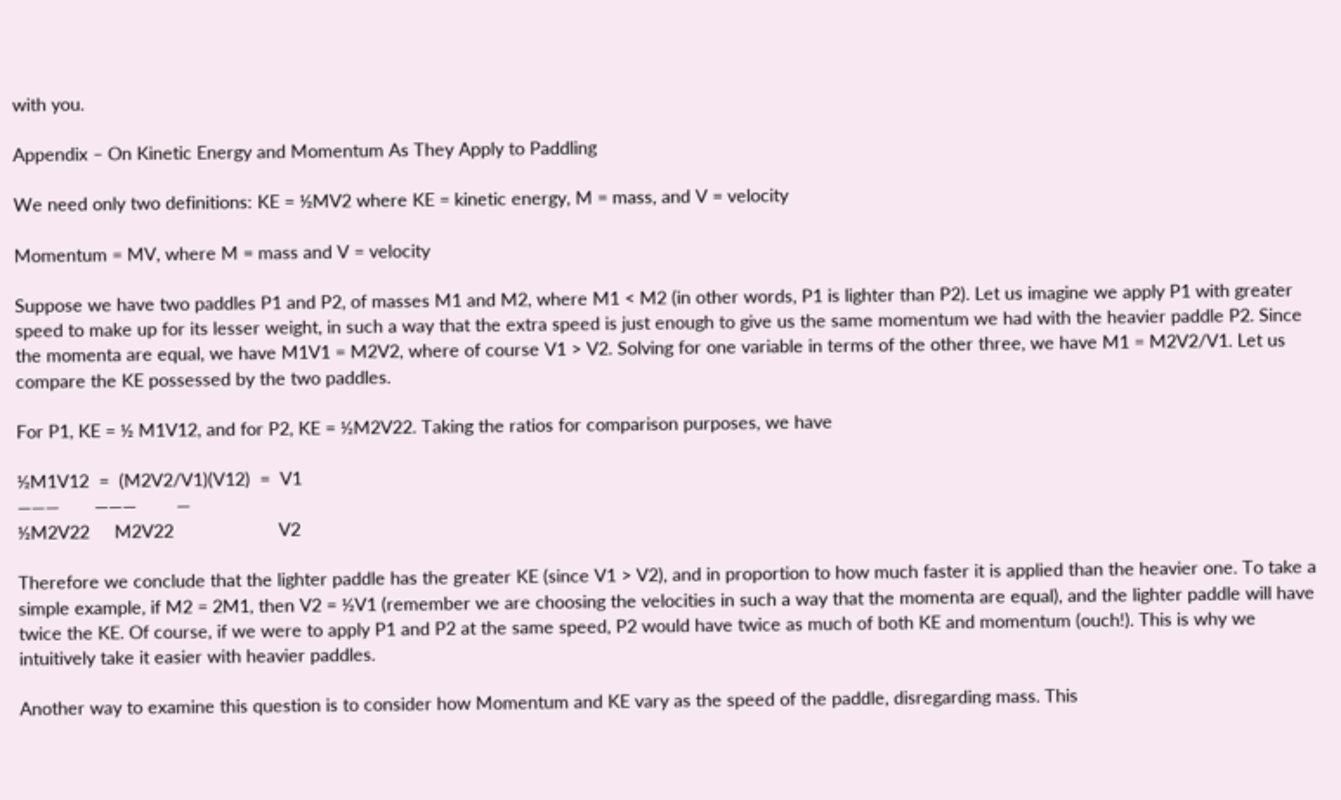with you.

Appendix – On Kinetic Energy and Momentum As They Apply to Paddling

We need only two definitions: KE = ½MV2 where KE = kinetic energy, M = mass, and V = velocity

Momentum = MV, where M = mass and V = velocity

Suppose we have two paddles P1 and P2, of masses M1 and M2, where M1 < M2 (in other words, P1 is lighter than P2). Let us imagine we apply P1 with greater speed to make up for its lesser weight, in such a way that the extra speed is just enough to give us the same momentum we had with the heavier paddle P2. Since the momenta are equal, we have M1V1 = M2V2, where of course V1 > V2. Solving for one variable in terms of the other three, we have M1 = M2V2/V1. Let us compare the KE possessed by the two paddles.

For P1, KE = ½ M1V12, and for P2, KE = ½M2V22. Taking the ratios for comparison purposes, we have

½M1V12  =  (M2V2/V1)(V12)  =  V1
———       ———        —
½M2V22     M2V22                     V2

Therefore we conclude that the lighter paddle has the greater KE (since V1 > V2), and in proportion to how much faster it is applied than the heavier one. To take a simple example, if M2 = 2M1, then V2 = ½V1 (remember we are choosing the velocities in such a way that the momenta are equal), and the lighter paddle will have twice the KE. Of course, if we were to apply P1 and P2 at the same speed, P2 would have twice as much of both KE and momentum (ouch!). This is why we intuitively take it easier with heavier paddles.

Another way to examine this question is to consider how Momentum and KE vary as the speed of the paddle, disregarding mass. This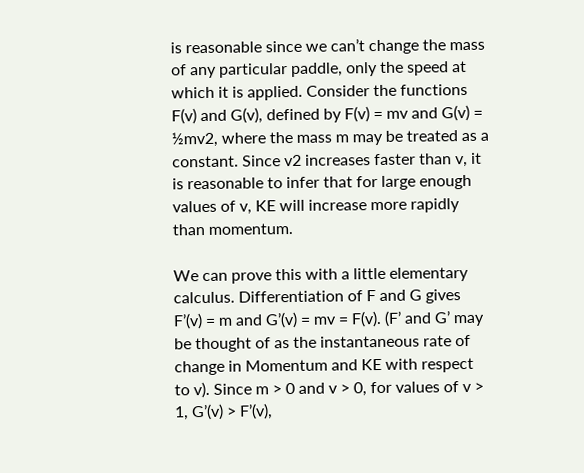is reasonable since we can’t change the mass of any particular paddle, only the speed at which it is applied. Consider the functions F(v) and G(v), defined by F(v) = mv and G(v) = ½mv2, where the mass m may be treated as a constant. Since v2 increases faster than v, it is reasonable to infer that for large enough values of v, KE will increase more rapidly than momentum.

We can prove this with a little elementary calculus. Differentiation of F and G gives F’(v) = m and G’(v) = mv = F(v). (F’ and G’ may be thought of as the instantaneous rate of change in Momentum and KE with respect to v). Since m > 0 and v > 0, for values of v > 1, G’(v) > F’(v),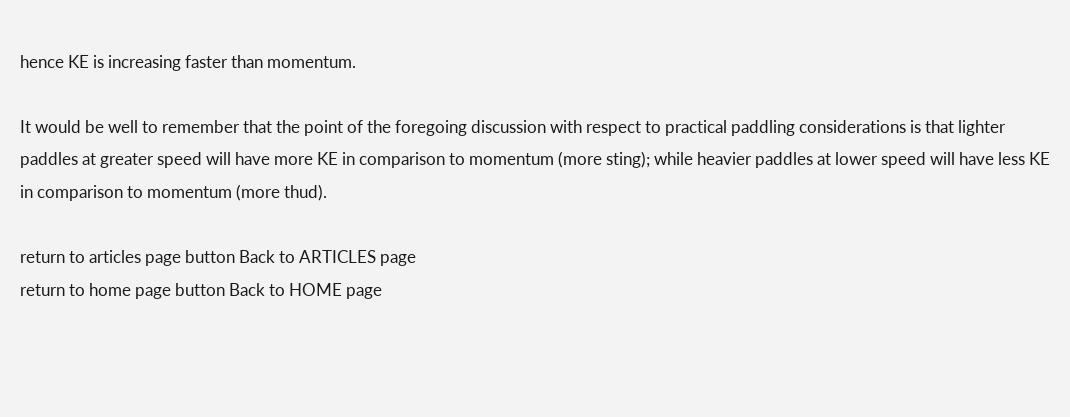hence KE is increasing faster than momentum.

It would be well to remember that the point of the foregoing discussion with respect to practical paddling considerations is that lighter paddles at greater speed will have more KE in comparison to momentum (more sting); while heavier paddles at lower speed will have less KE in comparison to momentum (more thud).

return to articles page button Back to ARTICLES page
return to home page button Back to HOME page